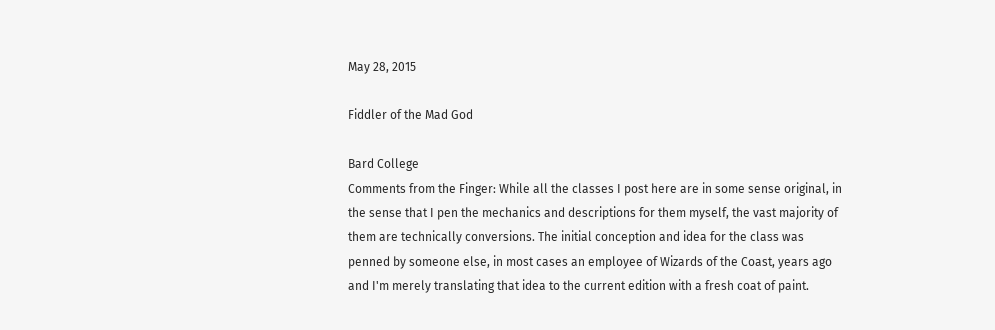May 28, 2015

Fiddler of the Mad God

Bard College
Comments from the Finger: While all the classes I post here are in some sense original, in the sense that I pen the mechanics and descriptions for them myself, the vast majority of them are technically conversions. The initial conception and idea for the class was penned by someone else, in most cases an employee of Wizards of the Coast, years ago and I'm merely translating that idea to the current edition with a fresh coat of paint.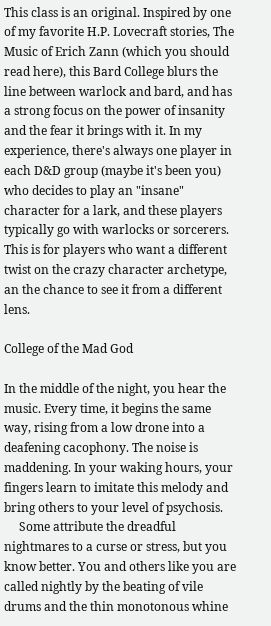This class is an original. Inspired by one of my favorite H.P. Lovecraft stories, The Music of Erich Zann (which you should read here), this Bard College blurs the line between warlock and bard, and has a strong focus on the power of insanity and the fear it brings with it. In my experience, there's always one player in each D&D group (maybe it's been you) who decides to play an "insane" character for a lark, and these players typically go with warlocks or sorcerers. This is for players who want a different twist on the crazy character archetype, an the chance to see it from a different lens.

College of the Mad God

In the middle of the night, you hear the music. Every time, it begins the same way, rising from a low drone into a deafening cacophony. The noise is maddening. In your waking hours, your fingers learn to imitate this melody and bring others to your level of psychosis.
     Some attribute the dreadful nightmares to a curse or stress, but you know better. You and others like you are called nightly by the beating of vile drums and the thin monotonous whine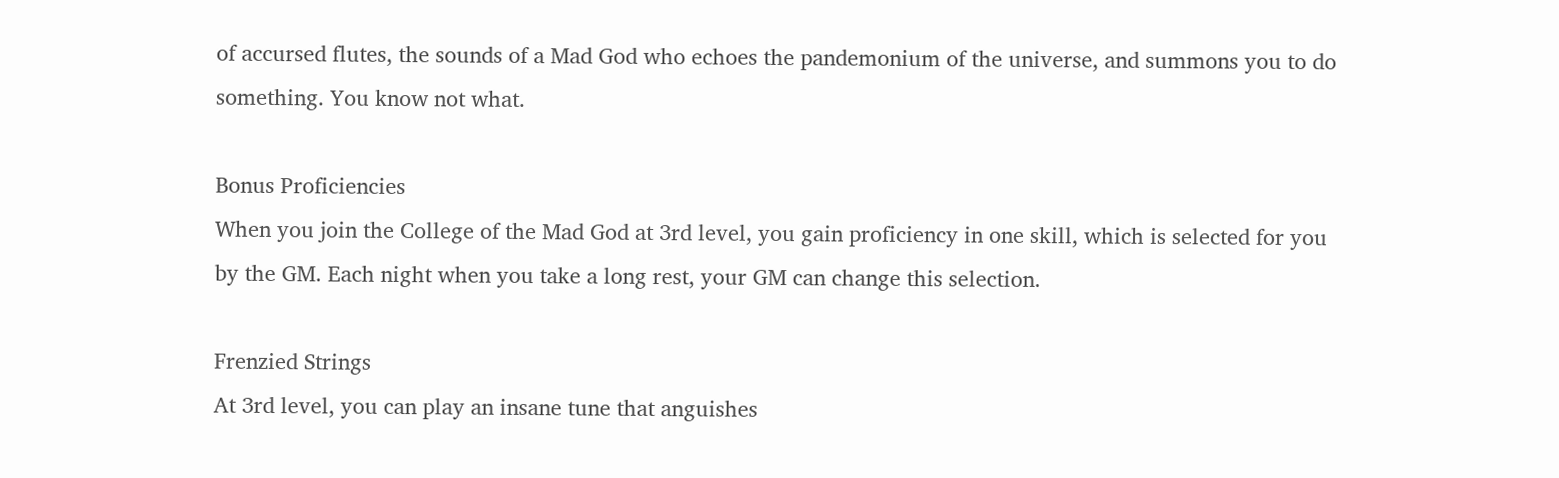of accursed flutes, the sounds of a Mad God who echoes the pandemonium of the universe, and summons you to do something. You know not what.

Bonus Proficiencies
When you join the College of the Mad God at 3rd level, you gain proficiency in one skill, which is selected for you by the GM. Each night when you take a long rest, your GM can change this selection.

Frenzied Strings
At 3rd level, you can play an insane tune that anguishes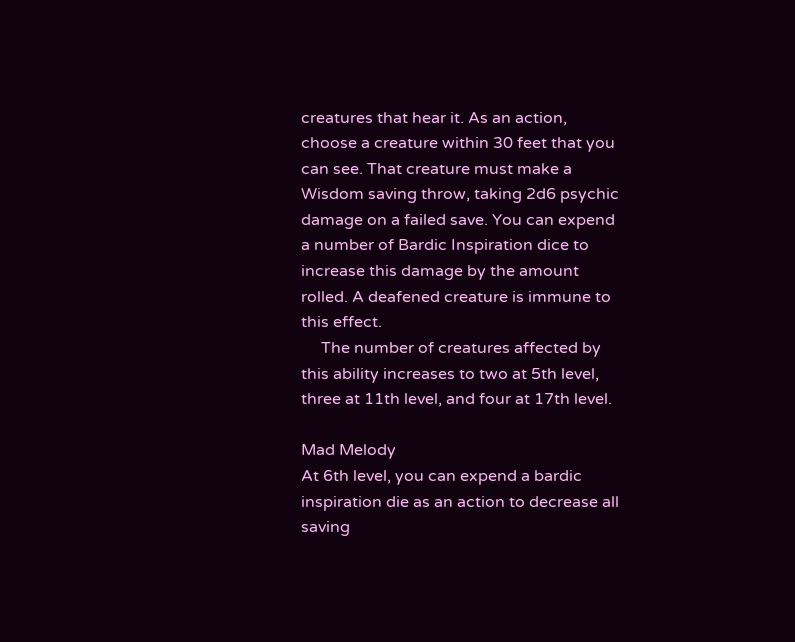creatures that hear it. As an action, choose a creature within 30 feet that you can see. That creature must make a Wisdom saving throw, taking 2d6 psychic damage on a failed save. You can expend a number of Bardic Inspiration dice to increase this damage by the amount rolled. A deafened creature is immune to this effect.
     The number of creatures affected by this ability increases to two at 5th level, three at 11th level, and four at 17th level.

Mad Melody
At 6th level, you can expend a bardic inspiration die as an action to decrease all saving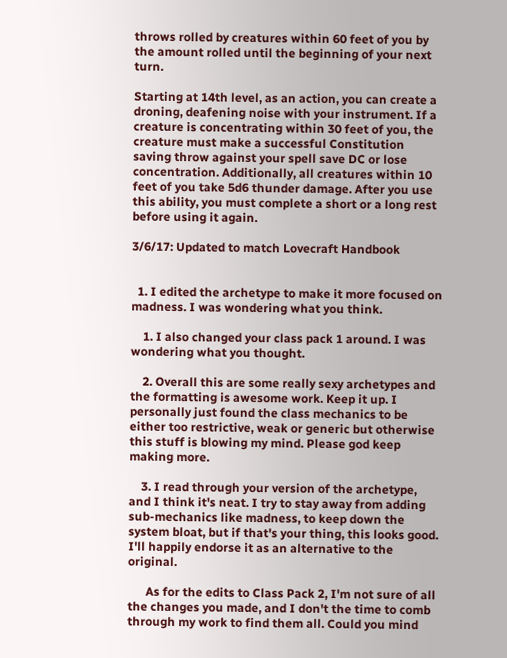throws rolled by creatures within 60 feet of you by the amount rolled until the beginning of your next turn.

Starting at 14th level, as an action, you can create a droning, deafening noise with your instrument. If a creature is concentrating within 30 feet of you, the creature must make a successful Constitution saving throw against your spell save DC or lose concentration. Additionally, all creatures within 10 feet of you take 5d6 thunder damage. After you use this ability, you must complete a short or a long rest before using it again.

3/6/17: Updated to match Lovecraft Handbook


  1. I edited the archetype to make it more focused on madness. I was wondering what you think.

    1. I also changed your class pack 1 around. I was wondering what you thought.

    2. Overall this are some really sexy archetypes and the formatting is awesome work. Keep it up. I personally just found the class mechanics to be either too restrictive, weak or generic but otherwise this stuff is blowing my mind. Please god keep making more.

    3. I read through your version of the archetype, and I think it's neat. I try to stay away from adding sub-mechanics like madness, to keep down the system bloat, but if that's your thing, this looks good. I'll happily endorse it as an alternative to the original.

      As for the edits to Class Pack 2, I'm not sure of all the changes you made, and I don't the time to comb through my work to find them all. Could you mind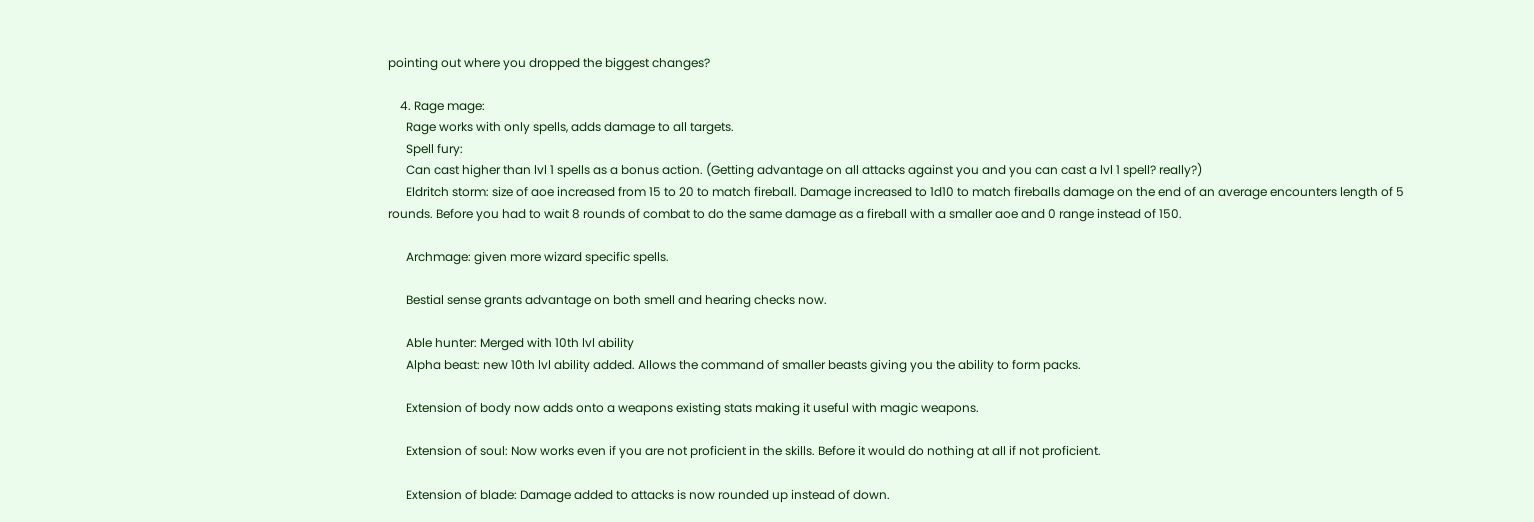pointing out where you dropped the biggest changes?

    4. Rage mage:
      Rage works with only spells, adds damage to all targets.
      Spell fury:
      Can cast higher than lvl 1 spells as a bonus action. (Getting advantage on all attacks against you and you can cast a lvl 1 spell? really?)
      Eldritch storm: size of aoe increased from 15 to 20 to match fireball. Damage increased to 1d10 to match fireballs damage on the end of an average encounters length of 5 rounds. Before you had to wait 8 rounds of combat to do the same damage as a fireball with a smaller aoe and 0 range instead of 150.

      Archmage: given more wizard specific spells.

      Bestial sense grants advantage on both smell and hearing checks now.

      Able hunter: Merged with 10th lvl ability
      Alpha beast: new 10th lvl ability added. Allows the command of smaller beasts giving you the ability to form packs.

      Extension of body now adds onto a weapons existing stats making it useful with magic weapons.

      Extension of soul: Now works even if you are not proficient in the skills. Before it would do nothing at all if not proficient.

      Extension of blade: Damage added to attacks is now rounded up instead of down.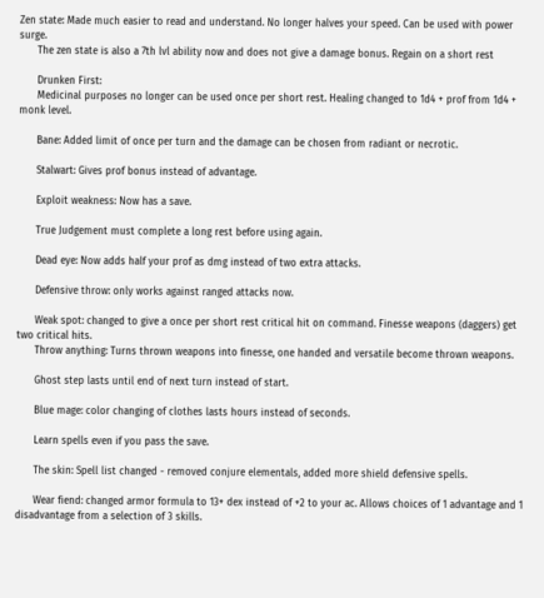Zen state: Made much easier to read and understand. No longer halves your speed. Can be used with power surge.
      The zen state is also a 7th lvl ability now and does not give a damage bonus. Regain on a short rest

      Drunken First:
      Medicinal purposes no longer can be used once per short rest. Healing changed to 1d4 + prof from 1d4 + monk level.

      Bane: Added limit of once per turn and the damage can be chosen from radiant or necrotic.

      Stalwart: Gives prof bonus instead of advantage.

      Exploit weakness: Now has a save.

      True Judgement must complete a long rest before using again.

      Dead eye: Now adds half your prof as dmg instead of two extra attacks.

      Defensive throw: only works against ranged attacks now.

      Weak spot: changed to give a once per short rest critical hit on command. Finesse weapons (daggers) get two critical hits.
      Throw anything: Turns thrown weapons into finesse, one handed and versatile become thrown weapons.

      Ghost step lasts until end of next turn instead of start.

      Blue mage: color changing of clothes lasts hours instead of seconds.

      Learn spells even if you pass the save.

      The skin: Spell list changed - removed conjure elementals, added more shield defensive spells.

      Wear fiend: changed armor formula to 13+ dex instead of +2 to your ac. Allows choices of 1 advantage and 1 disadvantage from a selection of 3 skills.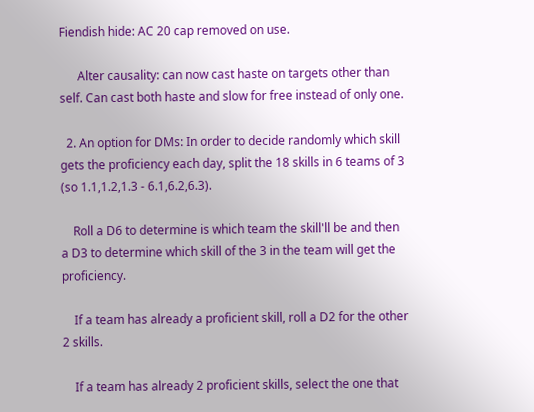Fiendish hide: AC 20 cap removed on use.

      Alter causality: can now cast haste on targets other than self. Can cast both haste and slow for free instead of only one.

  2. An option for DMs: In order to decide randomly which skill gets the proficiency each day, split the 18 skills in 6 teams of 3 (so 1.1,1.2,1.3 - 6.1,6.2,6.3).

    Roll a D6 to determine is which team the skill'll be and then a D3 to determine which skill of the 3 in the team will get the proficiency.

    If a team has already a proficient skill, roll a D2 for the other 2 skills.

    If a team has already 2 proficient skills, select the one that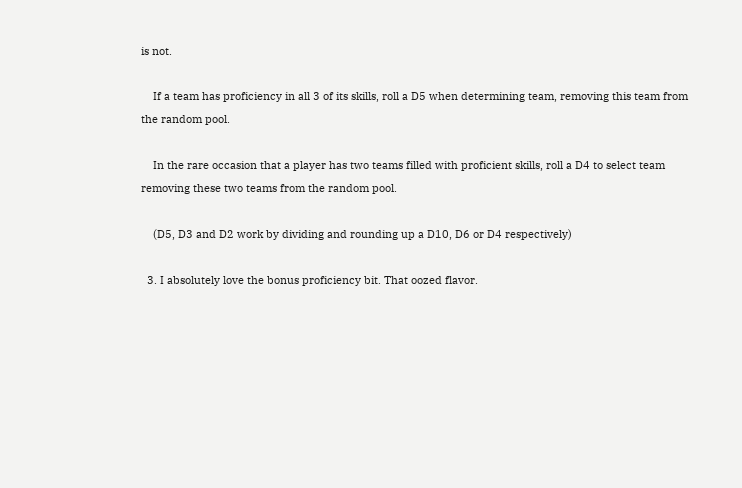is not.

    If a team has proficiency in all 3 of its skills, roll a D5 when determining team, removing this team from the random pool.

    In the rare occasion that a player has two teams filled with proficient skills, roll a D4 to select team removing these two teams from the random pool.

    (D5, D3 and D2 work by dividing and rounding up a D10, D6 or D4 respectively)

  3. I absolutely love the bonus proficiency bit. That oozed flavor.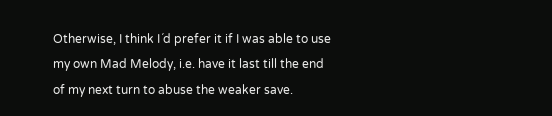Otherwise, I think I´d prefer it if I was able to use my own Mad Melody, i.e. have it last till the end of my next turn to abuse the weaker save.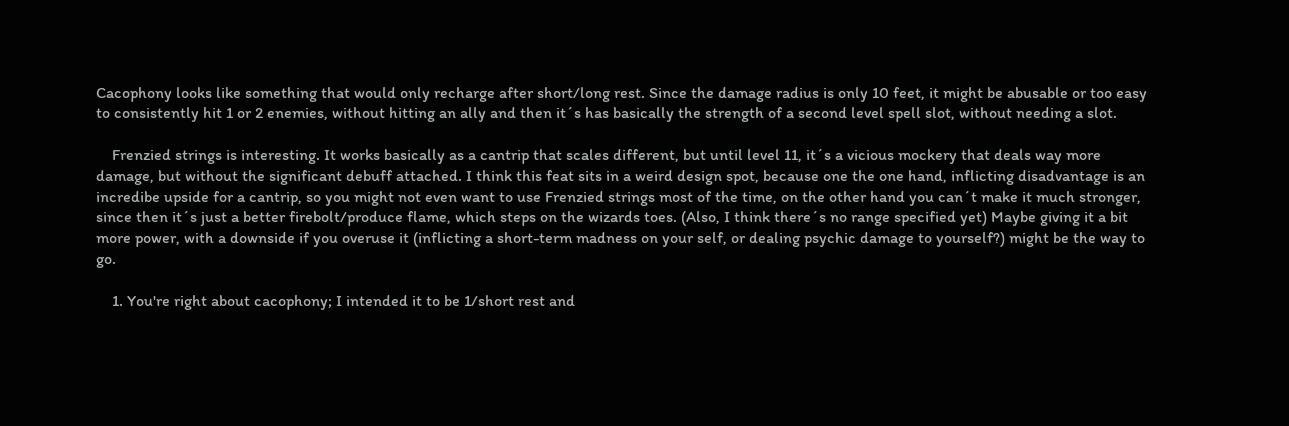Cacophony looks like something that would only recharge after short/long rest. Since the damage radius is only 10 feet, it might be abusable or too easy to consistently hit 1 or 2 enemies, without hitting an ally and then it´s has basically the strength of a second level spell slot, without needing a slot.

    Frenzied strings is interesting. It works basically as a cantrip that scales different, but until level 11, it´s a vicious mockery that deals way more damage, but without the significant debuff attached. I think this feat sits in a weird design spot, because one the one hand, inflicting disadvantage is an incredibe upside for a cantrip, so you might not even want to use Frenzied strings most of the time, on the other hand you can´t make it much stronger, since then it´s just a better firebolt/produce flame, which steps on the wizards toes. (Also, I think there´s no range specified yet) Maybe giving it a bit more power, with a downside if you overuse it (inflicting a short-term madness on your self, or dealing psychic damage to yourself?) might be the way to go.

    1. You're right about cacophony; I intended it to be 1/short rest and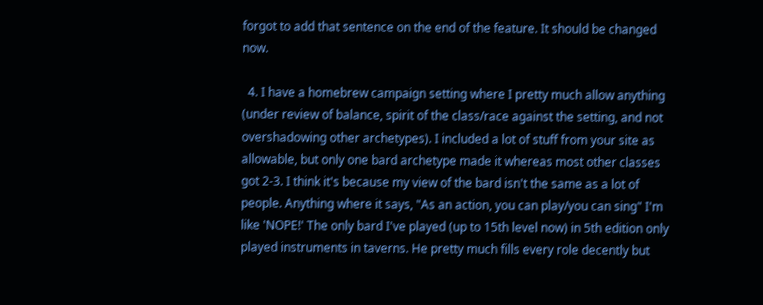forgot to add that sentence on the end of the feature. It should be changed now.

  4. I have a homebrew campaign setting where I pretty much allow anything (under review of balance, spirit of the class/race against the setting, and not overshadowing other archetypes). I included a lot of stuff from your site as allowable, but only one bard archetype made it whereas most other classes got 2-3. I think it's because my view of the bard isn't the same as a lot of people. Anything where it says, "As an action, you can play/you can sing" I'm like 'NOPE!' The only bard I've played (up to 15th level now) in 5th edition only played instruments in taverns. He pretty much fills every role decently but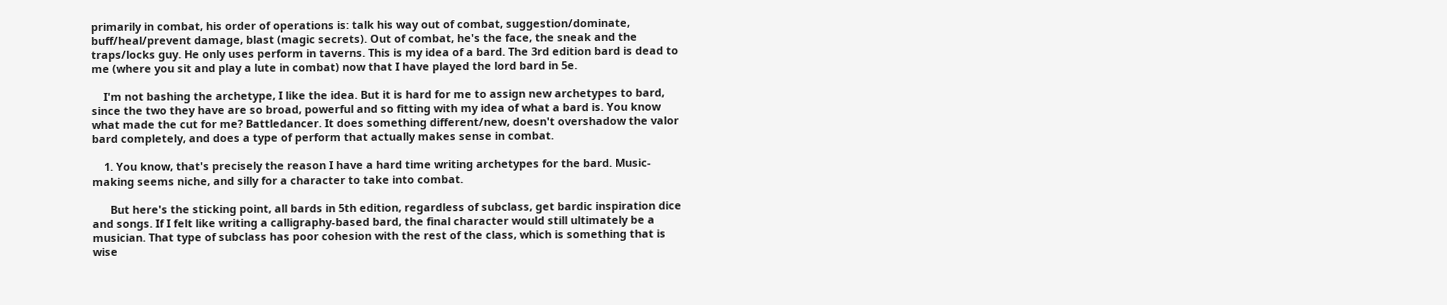primarily in combat, his order of operations is: talk his way out of combat, suggestion/dominate, buff/heal/prevent damage, blast (magic secrets). Out of combat, he's the face, the sneak and the traps/locks guy. He only uses perform in taverns. This is my idea of a bard. The 3rd edition bard is dead to me (where you sit and play a lute in combat) now that I have played the lord bard in 5e.

    I'm not bashing the archetype, I like the idea. But it is hard for me to assign new archetypes to bard, since the two they have are so broad, powerful and so fitting with my idea of what a bard is. You know what made the cut for me? Battledancer. It does something different/new, doesn't overshadow the valor bard completely, and does a type of perform that actually makes sense in combat.

    1. You know, that's precisely the reason I have a hard time writing archetypes for the bard. Music-making seems niche, and silly for a character to take into combat.

      But here's the sticking point, all bards in 5th edition, regardless of subclass, get bardic inspiration dice and songs. If I felt like writing a calligraphy-based bard, the final character would still ultimately be a musician. That type of subclass has poor cohesion with the rest of the class, which is something that is wise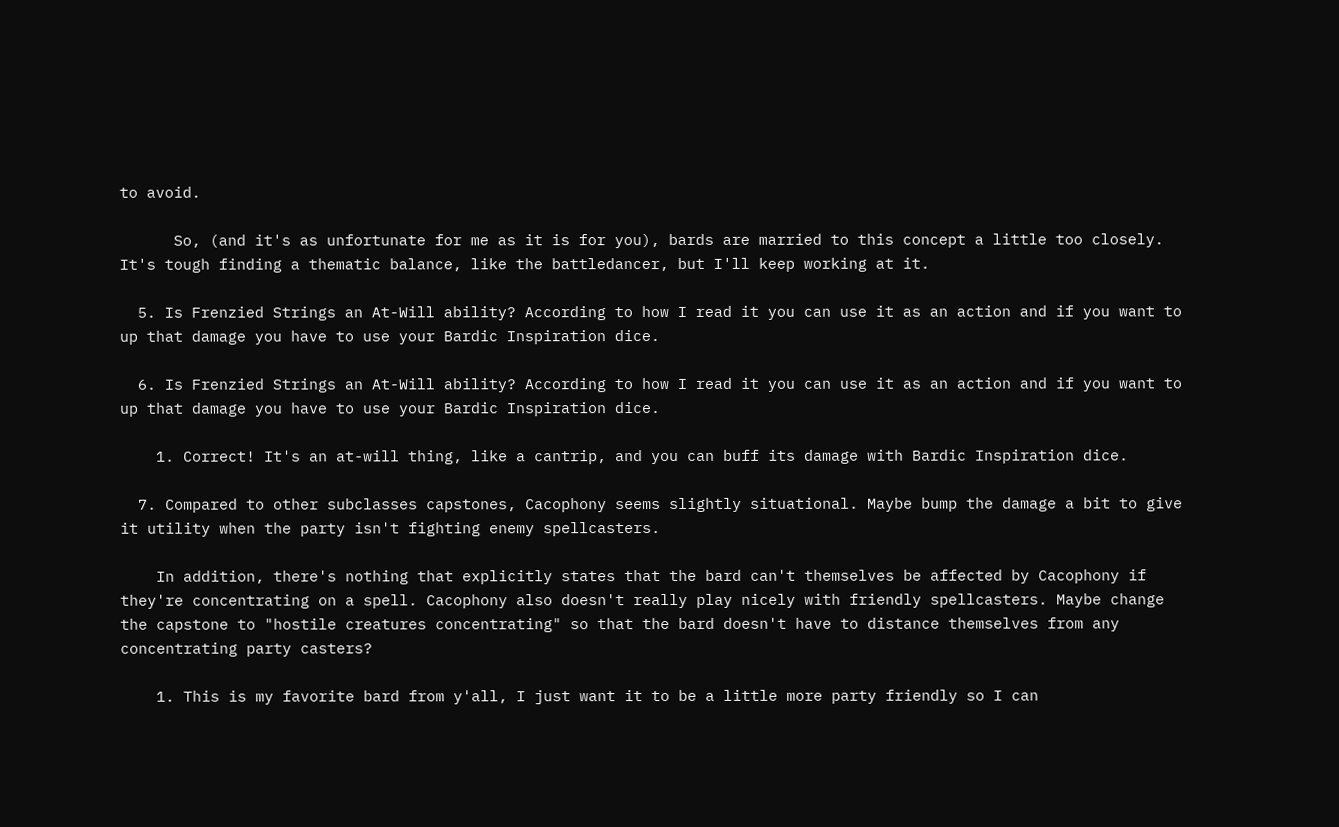to avoid.

      So, (and it's as unfortunate for me as it is for you), bards are married to this concept a little too closely. It's tough finding a thematic balance, like the battledancer, but I'll keep working at it.

  5. Is Frenzied Strings an At-Will ability? According to how I read it you can use it as an action and if you want to up that damage you have to use your Bardic Inspiration dice.

  6. Is Frenzied Strings an At-Will ability? According to how I read it you can use it as an action and if you want to up that damage you have to use your Bardic Inspiration dice.

    1. Correct! It's an at-will thing, like a cantrip, and you can buff its damage with Bardic Inspiration dice.

  7. Compared to other subclasses capstones, Cacophony seems slightly situational. Maybe bump the damage a bit to give it utility when the party isn't fighting enemy spellcasters.

    In addition, there's nothing that explicitly states that the bard can't themselves be affected by Cacophony if they're concentrating on a spell. Cacophony also doesn't really play nicely with friendly spellcasters. Maybe change the capstone to "hostile creatures concentrating" so that the bard doesn't have to distance themselves from any concentrating party casters?

    1. This is my favorite bard from y'all, I just want it to be a little more party friendly so I can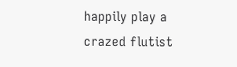happily play a crazed flutist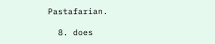Pastafarian.

  8. does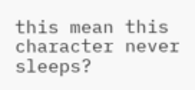this mean this character never sleeps?